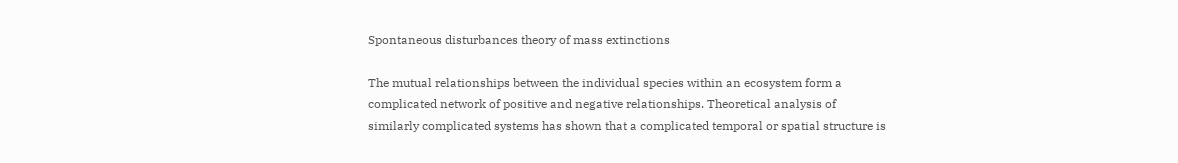Spontaneous disturbances theory of mass extinctions

The mutual relationships between the individual species within an ecosystem form a complicated network of positive and negative relationships. Theoretical analysis of similarly complicated systems has shown that a complicated temporal or spatial structure is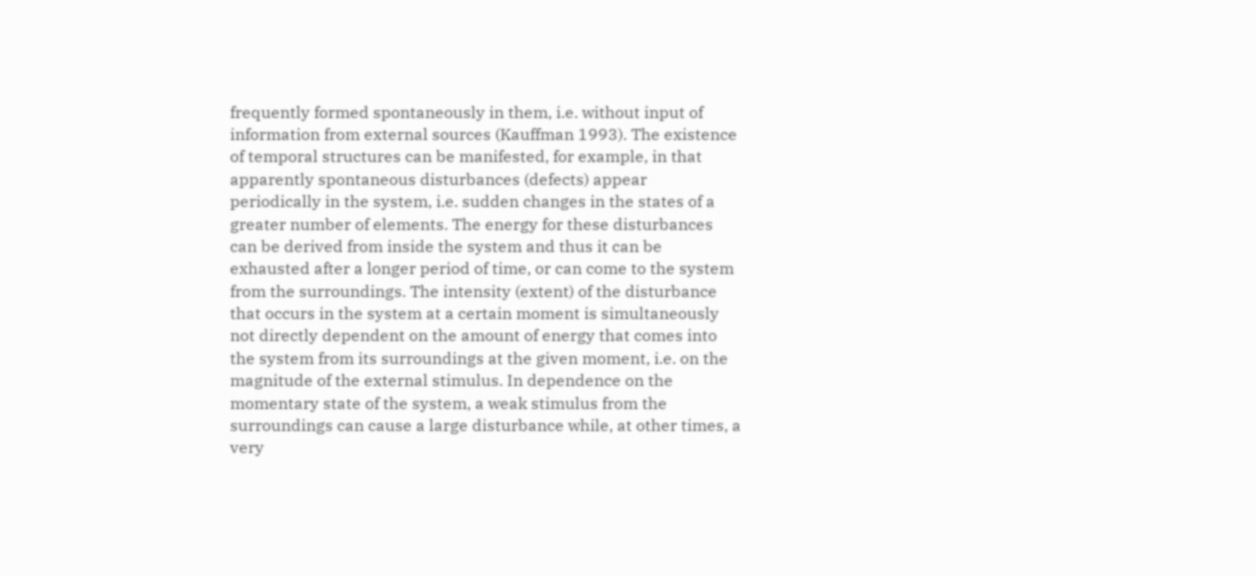frequently formed spontaneously in them, i.e. without input of information from external sources (Kauffman 1993). The existence of temporal structures can be manifested, for example, in that apparently spontaneous disturbances (defects) appear periodically in the system, i.e. sudden changes in the states of a greater number of elements. The energy for these disturbances can be derived from inside the system and thus it can be exhausted after a longer period of time, or can come to the system from the surroundings. The intensity (extent) of the disturbance that occurs in the system at a certain moment is simultaneously not directly dependent on the amount of energy that comes into the system from its surroundings at the given moment, i.e. on the magnitude of the external stimulus. In dependence on the momentary state of the system, a weak stimulus from the surroundings can cause a large disturbance while, at other times, a very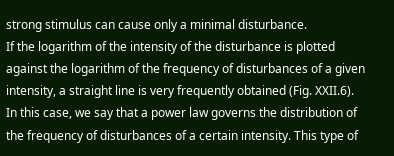strong stimulus can cause only a minimal disturbance.
If the logarithm of the intensity of the disturbance is plotted against the logarithm of the frequency of disturbances of a given intensity, a straight line is very frequently obtained (Fig. XXII.6). In this case, we say that a power law governs the distribution of the frequency of disturbances of a certain intensity. This type of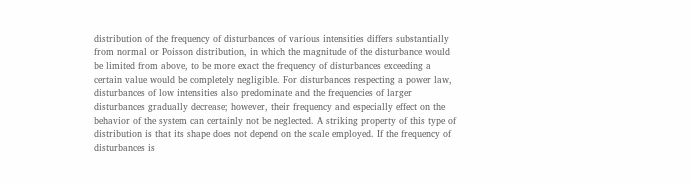distribution of the frequency of disturbances of various intensities differs substantially from normal or Poisson distribution, in which the magnitude of the disturbance would be limited from above, to be more exact the frequency of disturbances exceeding a certain value would be completely negligible. For disturbances respecting a power law, disturbances of low intensities also predominate and the frequencies of larger disturbances gradually decrease; however, their frequency and especially effect on the behavior of the system can certainly not be neglected. A striking property of this type of distribution is that its shape does not depend on the scale employed. If the frequency of disturbances is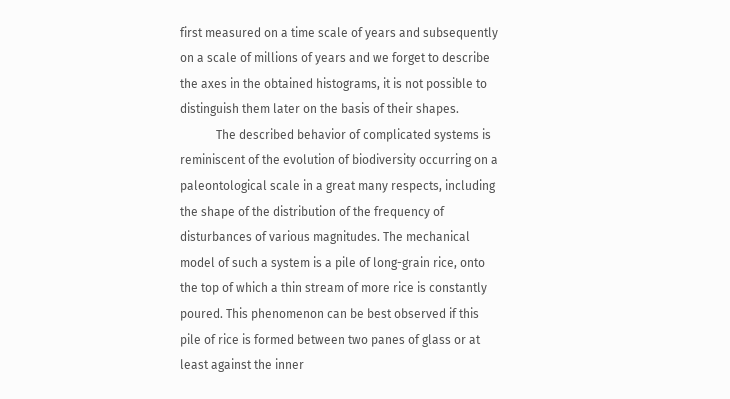first measured on a time scale of years and subsequently on a scale of millions of years and we forget to describe the axes in the obtained histograms, it is not possible to distinguish them later on the basis of their shapes.
            The described behavior of complicated systems is reminiscent of the evolution of biodiversity occurring on a paleontological scale in a great many respects, including the shape of the distribution of the frequency of disturbances of various magnitudes. The mechanical model of such a system is a pile of long-grain rice, onto the top of which a thin stream of more rice is constantly poured. This phenomenon can be best observed if this pile of rice is formed between two panes of glass or at least against the inner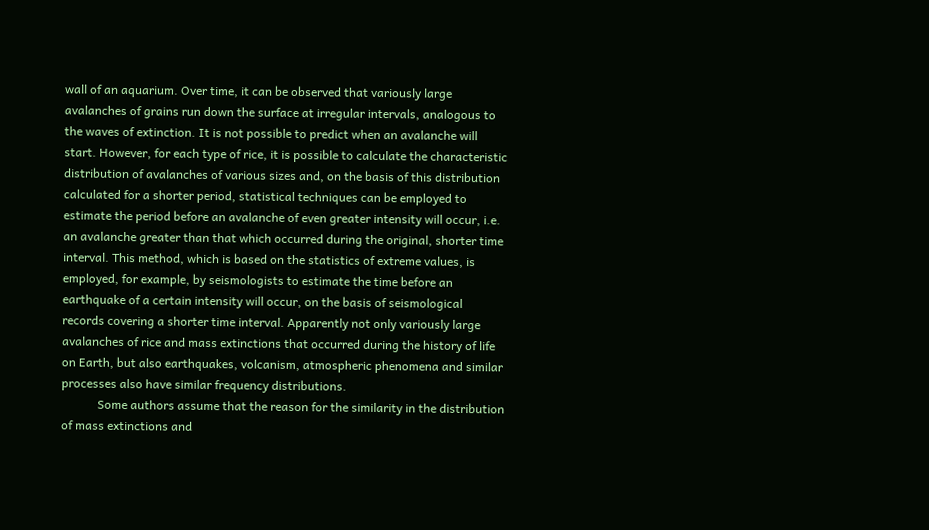wall of an aquarium. Over time, it can be observed that variously large avalanches of grains run down the surface at irregular intervals, analogous to the waves of extinction. It is not possible to predict when an avalanche will start. However, for each type of rice, it is possible to calculate the characteristic distribution of avalanches of various sizes and, on the basis of this distribution calculated for a shorter period, statistical techniques can be employed to estimate the period before an avalanche of even greater intensity will occur, i.e. an avalanche greater than that which occurred during the original, shorter time interval. This method, which is based on the statistics of extreme values, is employed, for example, by seismologists to estimate the time before an earthquake of a certain intensity will occur, on the basis of seismological records covering a shorter time interval. Apparently not only variously large avalanches of rice and mass extinctions that occurred during the history of life on Earth, but also earthquakes, volcanism, atmospheric phenomena and similar processes also have similar frequency distributions.
            Some authors assume that the reason for the similarity in the distribution of mass extinctions and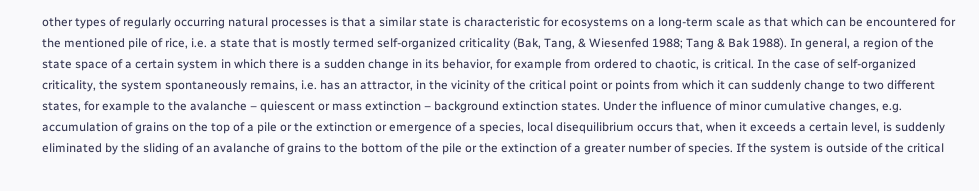other types of regularly occurring natural processes is that a similar state is characteristic for ecosystems on a long-term scale as that which can be encountered for the mentioned pile of rice, i.e. a state that is mostly termed self-organized criticality (Bak, Tang, & Wiesenfed 1988; Tang & Bak 1988). In general, a region of the state space of a certain system in which there is a sudden change in its behavior, for example from ordered to chaotic, is critical. In the case of self-organized criticality, the system spontaneously remains, i.e. has an attractor, in the vicinity of the critical point or points from which it can suddenly change to two different states, for example to the avalanche – quiescent or mass extinction – background extinction states. Under the influence of minor cumulative changes, e.g. accumulation of grains on the top of a pile or the extinction or emergence of a species, local disequilibrium occurs that, when it exceeds a certain level, is suddenly eliminated by the sliding of an avalanche of grains to the bottom of the pile or the extinction of a greater number of species. If the system is outside of the critical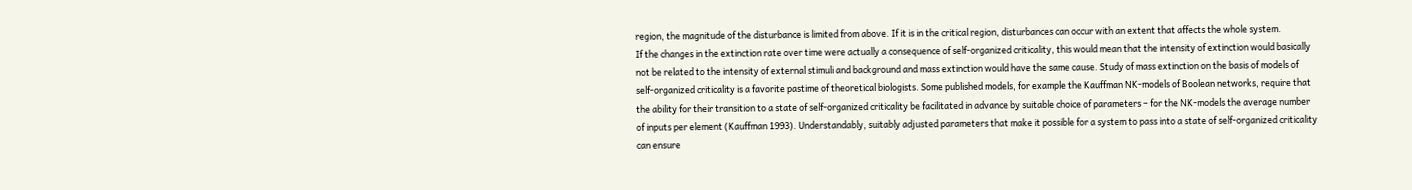region, the magnitude of the disturbance is limited from above. If it is in the critical region, disturbances can occur with an extent that affects the whole system.
If the changes in the extinction rate over time were actually a consequence of self-organized criticality, this would mean that the intensity of extinction would basically not be related to the intensity of external stimuli and background and mass extinction would have the same cause. Study of mass extinction on the basis of models of self-organized criticality is a favorite pastime of theoretical biologists. Some published models, for example the Kauffman NK-models of Boolean networks, require that the ability for their transition to a state of self-organized criticality be facilitated in advance by suitable choice of parameters – for the NK-models the average number of inputs per element (Kauffman 1993). Understandably, suitably adjusted parameters that make it possible for a system to pass into a state of self-organized criticality can ensure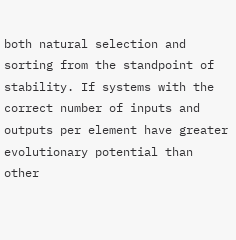both natural selection and sorting from the standpoint of stability. If systems with the correct number of inputs and outputs per element have greater evolutionary potential than other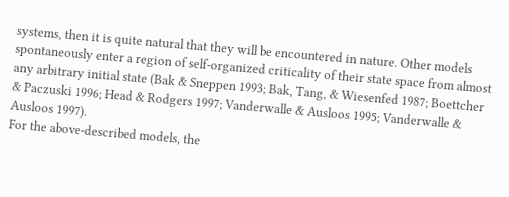systems, then it is quite natural that they will be encountered in nature. Other models spontaneously enter a region of self-organized criticality of their state space from almost any arbitrary initial state (Bak & Sneppen 1993; Bak, Tang, & Wiesenfed 1987; Boettcher & Paczuski 1996; Head & Rodgers 1997; Vanderwalle & Ausloos 1995; Vanderwalle & Ausloos 1997).
For the above-described models, the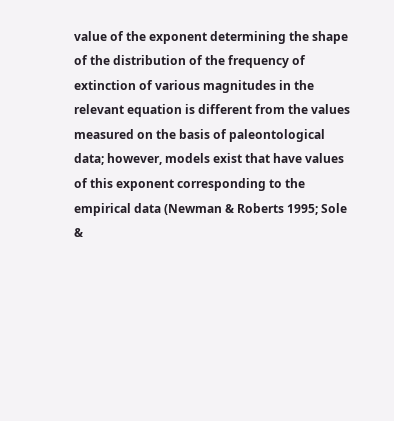value of the exponent determining the shape of the distribution of the frequency of extinction of various magnitudes in the relevant equation is different from the values measured on the basis of paleontological data; however, models exist that have values of this exponent corresponding to the empirical data (Newman & Roberts 1995; Sole &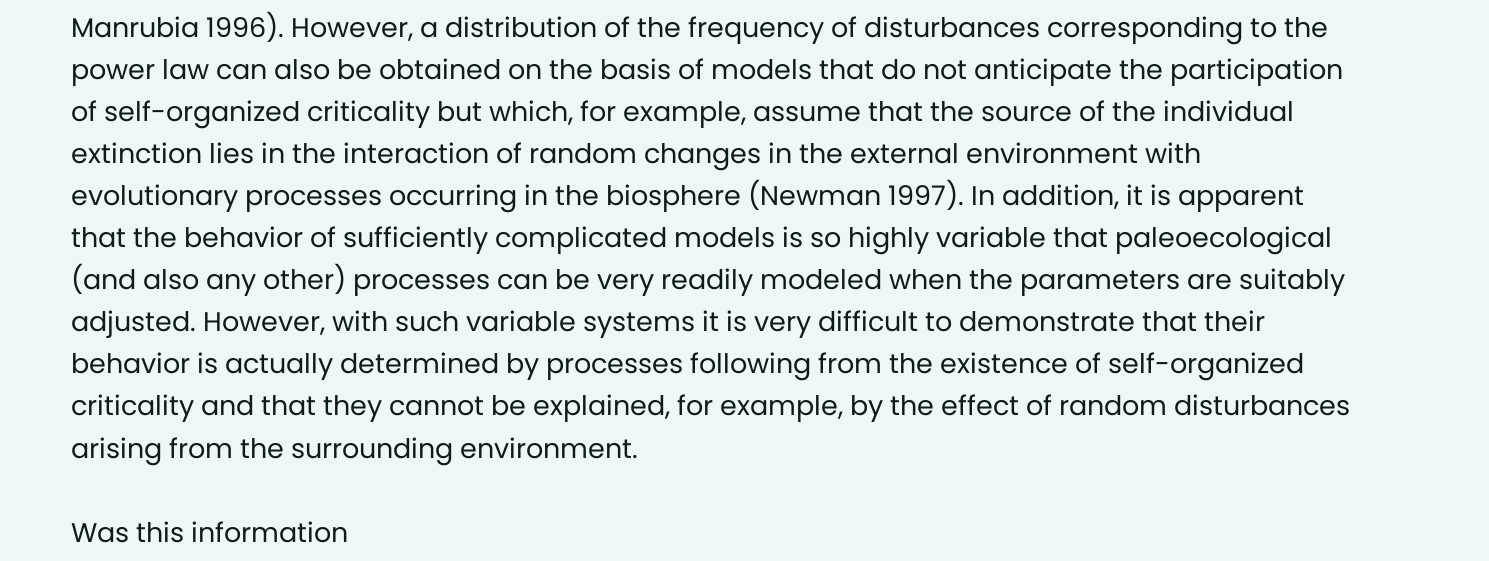Manrubia 1996). However, a distribution of the frequency of disturbances corresponding to the power law can also be obtained on the basis of models that do not anticipate the participation of self-organized criticality but which, for example, assume that the source of the individual extinction lies in the interaction of random changes in the external environment with evolutionary processes occurring in the biosphere (Newman 1997). In addition, it is apparent that the behavior of sufficiently complicated models is so highly variable that paleoecological (and also any other) processes can be very readily modeled when the parameters are suitably adjusted. However, with such variable systems it is very difficult to demonstrate that their behavior is actually determined by processes following from the existence of self-organized criticality and that they cannot be explained, for example, by the effect of random disturbances arising from the surrounding environment.

Was this information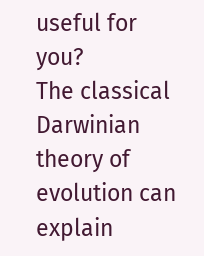useful for you?
The classical Darwinian theory of evolution can explain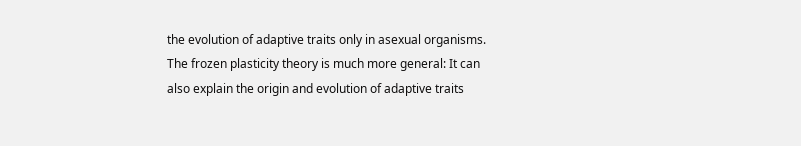the evolution of adaptive traits only in asexual organisms. The frozen plasticity theory is much more general: It can also explain the origin and evolution of adaptive traits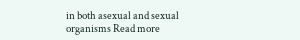in both asexual and sexual organisms Read more